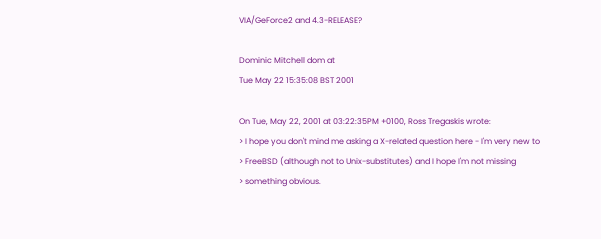VIA/GeForce2 and 4.3-RELEASE?

Dominic Mitchell dom at
Tue May 22 15:35:08 BST 2001

On Tue, May 22, 2001 at 03:22:35PM +0100, Ross Tregaskis wrote:
> I hope you don't mind me asking a X-related question here - I'm very new to
> FreeBSD (although not to Unix-substitutes) and I hope I'm not missing
> something obvious.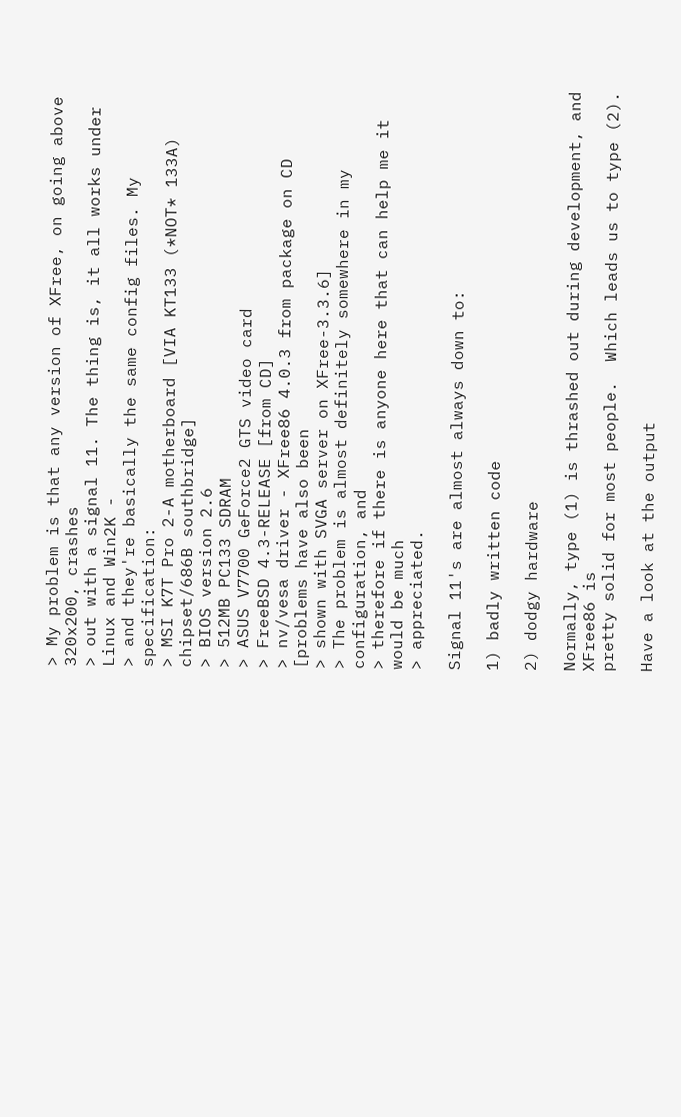> My problem is that any version of XFree, on going above 320x200, crashes
> out with a signal 11. The thing is, it all works under Linux and Win2K -
> and they're basically the same config files. My specification:
> MSI K7T Pro 2-A motherboard [VIA KT133 (*NOT* 133A) chipset/686B southbridge]
> BIOS version 2.6
> 512MB PC133 SDRAM
> ASUS V7700 GeForce2 GTS video card
> FreeBSD 4.3-RELEASE [from CD]
> nv/vesa driver - XFree86 4.0.3 from package on CD [problems have also been
> shown with SVGA server on XFree-3.3.6]
> The problem is almost definitely somewhere in my configuration, and
> therefore if there is anyone here that can help me it would be much
> appreciated.

Signal 11's are almost always down to:

1) badly written code

2) dodgy hardware

Normally, type (1) is thrashed out during development, and XFree86 is
pretty solid for most people.  Which leads us to type (2).

Have a look at the output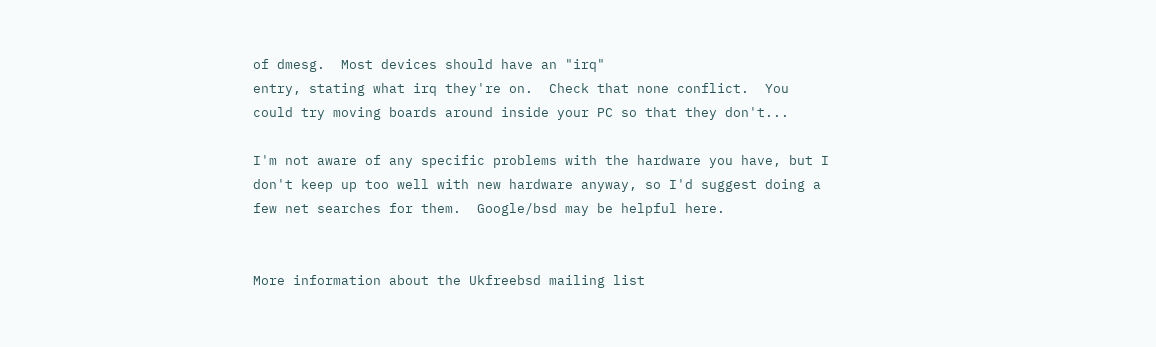of dmesg.  Most devices should have an "irq"
entry, stating what irq they're on.  Check that none conflict.  You
could try moving boards around inside your PC so that they don't...

I'm not aware of any specific problems with the hardware you have, but I
don't keep up too well with new hardware anyway, so I'd suggest doing a
few net searches for them.  Google/bsd may be helpful here.


More information about the Ukfreebsd mailing list